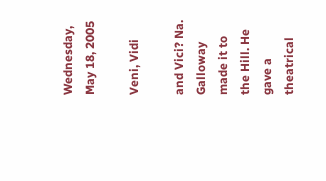Wednesday, May 18, 2005

Veni, Vidi

and Vici? Na. Galloway made it to the Hill. He gave a theatrical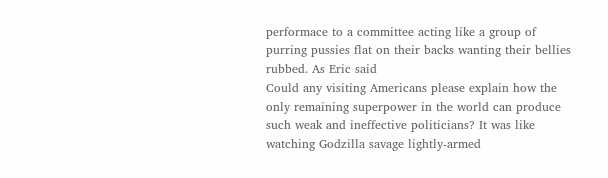performace to a committee acting like a group of purring pussies flat on their backs wanting their bellies rubbed. As Eric said
Could any visiting Americans please explain how the only remaining superpower in the world can produce such weak and ineffective politicians? It was like watching Godzilla savage lightly-armed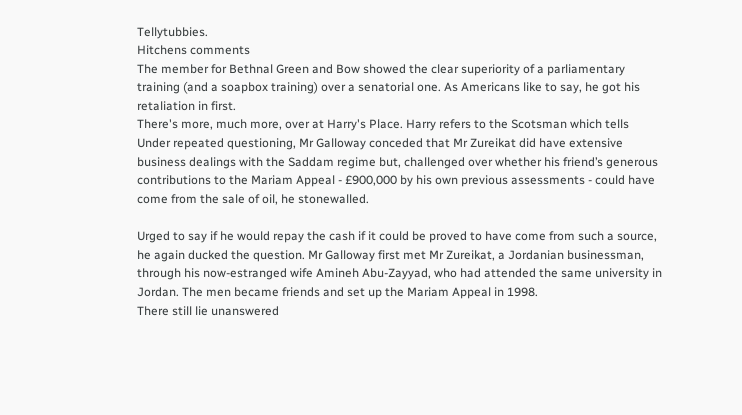Tellytubbies.
Hitchens comments
The member for Bethnal Green and Bow showed the clear superiority of a parliamentary training (and a soapbox training) over a senatorial one. As Americans like to say, he got his retaliation in first.
There's more, much more, over at Harry's Place. Harry refers to the Scotsman which tells
Under repeated questioning, Mr Galloway conceded that Mr Zureikat did have extensive business dealings with the Saddam regime but, challenged over whether his friend’s generous contributions to the Mariam Appeal - £900,000 by his own previous assessments - could have come from the sale of oil, he stonewalled.

Urged to say if he would repay the cash if it could be proved to have come from such a source, he again ducked the question. Mr Galloway first met Mr Zureikat, a Jordanian businessman, through his now-estranged wife Amineh Abu-Zayyad, who had attended the same university in Jordan. The men became friends and set up the Mariam Appeal in 1998.
There still lie unanswered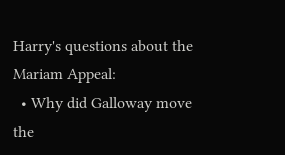Harry's questions about the Mariam Appeal:
  • Why did Galloway move the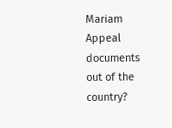Mariam Appeal documents out of the country?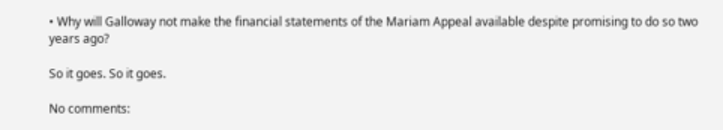• Why will Galloway not make the financial statements of the Mariam Appeal available despite promising to do so two years ago?

So it goes. So it goes.

No comments: